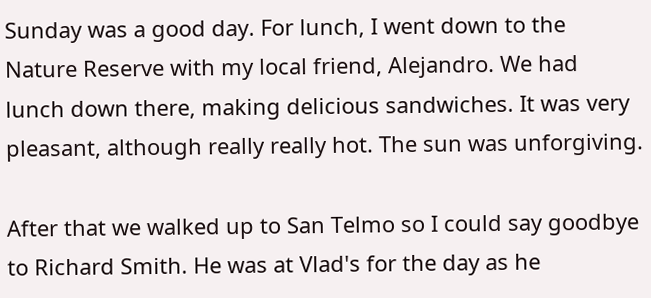Sunday was a good day. For lunch, I went down to the Nature Reserve with my local friend, Alejandro. We had lunch down there, making delicious sandwiches. It was very pleasant, although really really hot. The sun was unforgiving.

After that we walked up to San Telmo so I could say goodbye to Richard Smith. He was at Vlad's for the day as he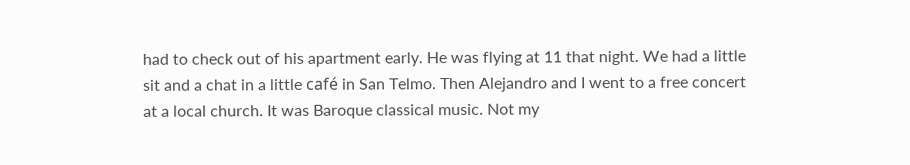had to check out of his apartment early. He was flying at 11 that night. We had a little sit and a chat in a little café in San Telmo. Then Alejandro and I went to a free concert at a local church. It was Baroque classical music. Not my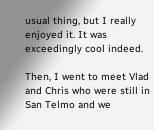usual thing, but I really enjoyed it. It was exceedingly cool indeed.

Then, I went to meet Vlad and Chris who were still in San Telmo and we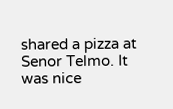shared a pizza at Senor Telmo. It was nice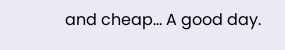and cheap... A good day.